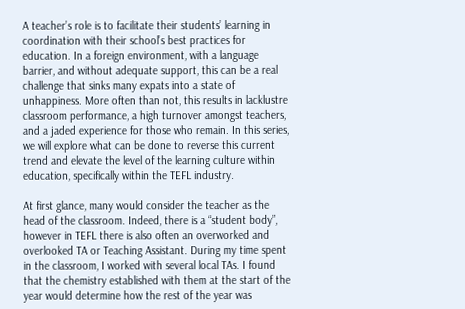A teacher’s role is to facilitate their students’ learning in coordination with their school’s best practices for education. In a foreign environment, with a language barrier, and without adequate support, this can be a real challenge that sinks many expats into a state of unhappiness. More often than not, this results in lacklustre classroom performance, a high turnover amongst teachers, and a jaded experience for those who remain. In this series, we will explore what can be done to reverse this current trend and elevate the level of the learning culture within education, specifically within the TEFL industry.

At first glance, many would consider the teacher as the head of the classroom. Indeed, there is a “student body”, however in TEFL there is also often an overworked and overlooked TA or Teaching Assistant. During my time spent in the classroom, I worked with several local TAs. I found that the chemistry established with them at the start of the year would determine how the rest of the year was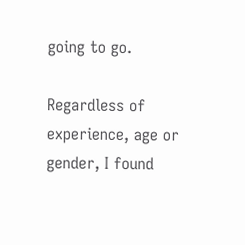going to go.

Regardless of experience, age or gender, I found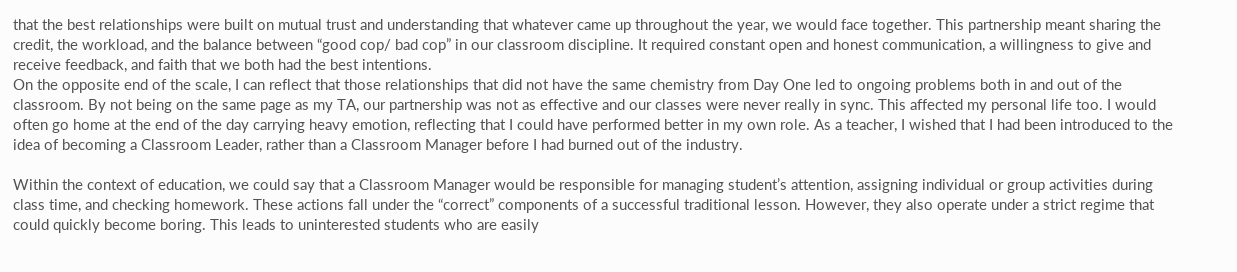that the best relationships were built on mutual trust and understanding that whatever came up throughout the year, we would face together. This partnership meant sharing the credit, the workload, and the balance between “good cop/ bad cop” in our classroom discipline. It required constant open and honest communication, a willingness to give and receive feedback, and faith that we both had the best intentions.
On the opposite end of the scale, I can reflect that those relationships that did not have the same chemistry from Day One led to ongoing problems both in and out of the classroom. By not being on the same page as my TA, our partnership was not as effective and our classes were never really in sync. This affected my personal life too. I would often go home at the end of the day carrying heavy emotion, reflecting that I could have performed better in my own role. As a teacher, I wished that I had been introduced to the idea of becoming a Classroom Leader, rather than a Classroom Manager before I had burned out of the industry.

Within the context of education, we could say that a Classroom Manager would be responsible for managing student’s attention, assigning individual or group activities during class time, and checking homework. These actions fall under the “correct” components of a successful traditional lesson. However, they also operate under a strict regime that could quickly become boring. This leads to uninterested students who are easily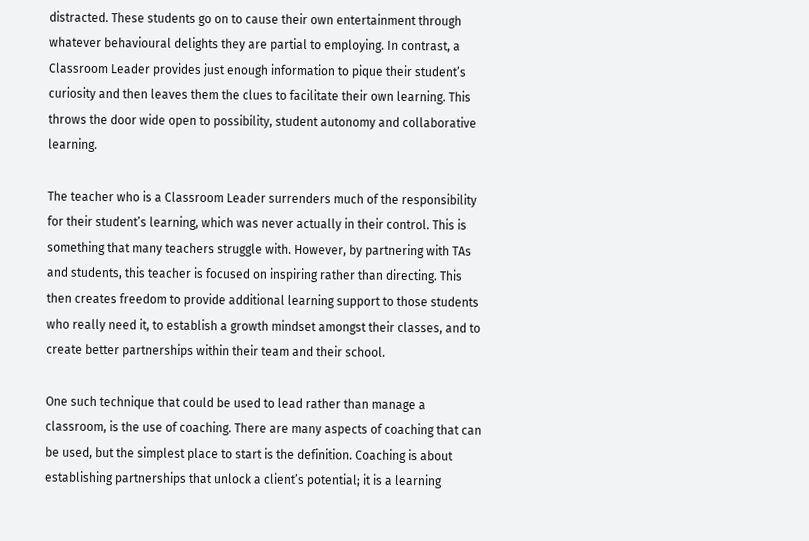distracted. These students go on to cause their own entertainment through whatever behavioural delights they are partial to employing. In contrast, a Classroom Leader provides just enough information to pique their student’s curiosity and then leaves them the clues to facilitate their own learning. This throws the door wide open to possibility, student autonomy and collaborative learning.

The teacher who is a Classroom Leader surrenders much of the responsibility for their student’s learning, which was never actually in their control. This is something that many teachers struggle with. However, by partnering with TAs and students, this teacher is focused on inspiring rather than directing. This then creates freedom to provide additional learning support to those students who really need it, to establish a growth mindset amongst their classes, and to create better partnerships within their team and their school.

One such technique that could be used to lead rather than manage a classroom, is the use of coaching. There are many aspects of coaching that can be used, but the simplest place to start is the definition. Coaching is about establishing partnerships that unlock a client’s potential; it is a learning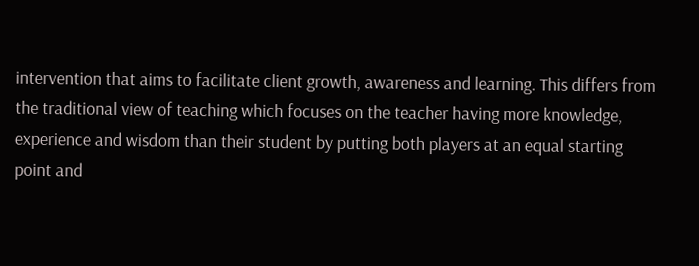intervention that aims to facilitate client growth, awareness and learning. This differs from the traditional view of teaching which focuses on the teacher having more knowledge, experience and wisdom than their student by putting both players at an equal starting point and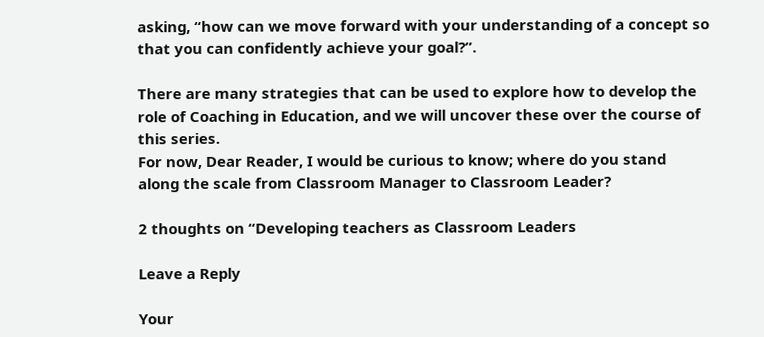asking, “how can we move forward with your understanding of a concept so that you can confidently achieve your goal?”.

There are many strategies that can be used to explore how to develop the role of Coaching in Education, and we will uncover these over the course of this series.
For now, Dear Reader, I would be curious to know; where do you stand along the scale from Classroom Manager to Classroom Leader?

2 thoughts on “Developing teachers as Classroom Leaders

Leave a Reply

Your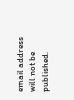email address will not be published.